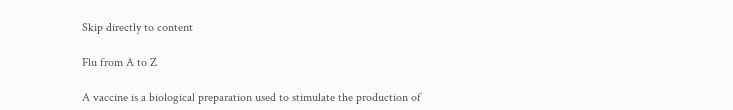Skip directly to content

Flu from A to Z

A vaccine is a biological preparation used to stimulate the production of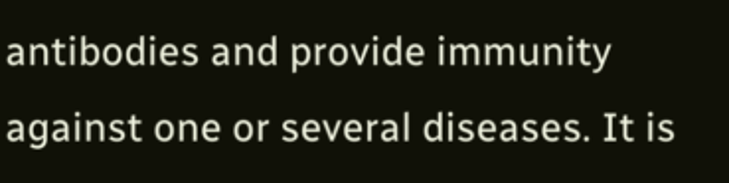antibodies and provide immunity against one or several diseases. It is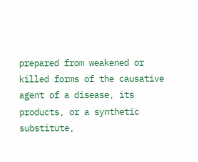prepared from weakened or killed forms of the causative agent of a disease, its products, or a synthetic substitute,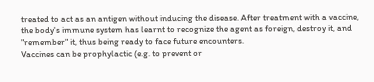treated to act as an antigen without inducing the disease. After treatment with a vaccine, the body's immune system has learnt to recognize the agent as foreign, destroy it, and "remember" it, thus being ready to face future encounters.
Vaccines can be prophylactic (e.g. to prevent or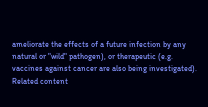ameliorate the effects of a future infection by any natural or "wild" pathogen), or therapeutic (e.g. vaccines against cancer are also being investigated).
Related content